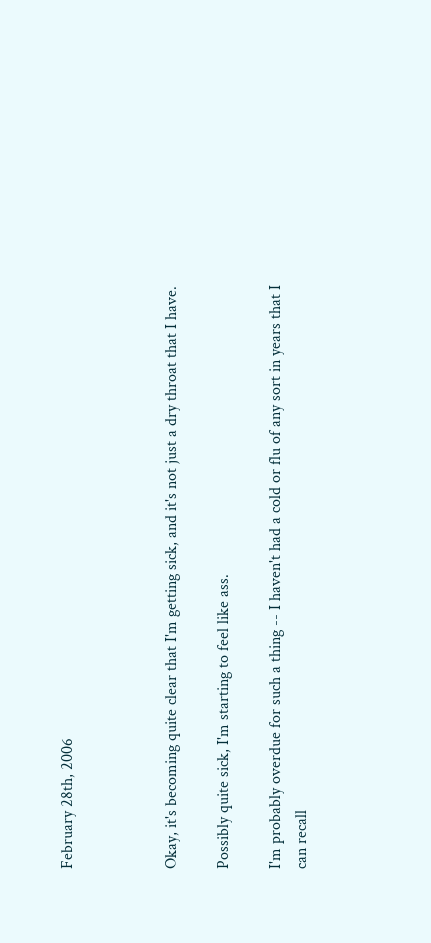February 28th, 2006



Okay, it's becoming quite clear that I'm getting sick, and it's not just a dry throat that I have.

Possibly quite sick, I'm starting to feel like ass.

I'm probably overdue for such a thing -- I haven't had a cold or flu of any sort in years that I can recall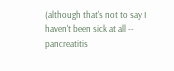(although that's not to say I haven't been sick at all -- pancreatitis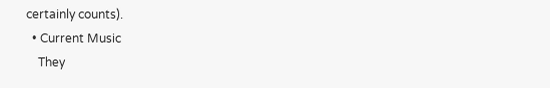certainly counts).
  • Current Music
    They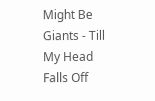Might Be Giants - Till My Head Falls Off